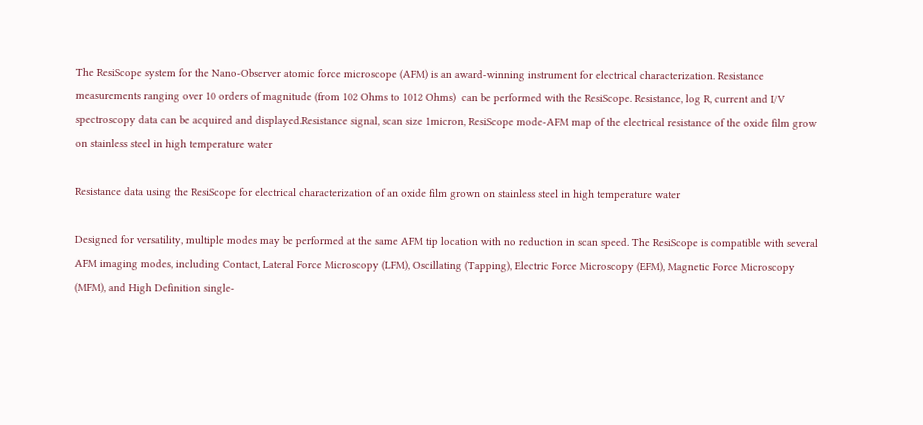The ResiScope system for the Nano-Observer atomic force microscope (AFM) is an award-winning instrument for electrical characterization. Resistance measurements ranging over 10 orders of magnitude (from 102 Ohms to 1012 Ohms)  can be performed with the ResiScope. Resistance, log R, current and I/V spectroscopy data can be acquired and displayed.Resistance signal, scan size 1micron, ResiScope mode-AFM map of the electrical resistance of the oxide film grow on stainless steel in high temperature water

Resistance data using the ResiScope for electrical characterization of an oxide film grown on stainless steel in high temperature water

Designed for versatility, multiple modes may be performed at the same AFM tip location with no reduction in scan speed. The ResiScope is compatible with several AFM imaging modes, including Contact, Lateral Force Microscopy (LFM), Oscillating (Tapping), Electric Force Microscopy (EFM), Magnetic Force Microscopy (MFM), and High Definition single-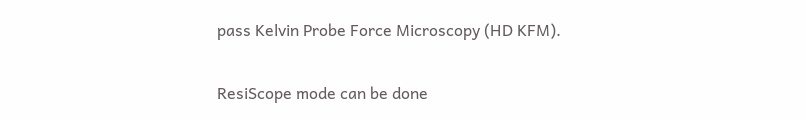pass Kelvin Probe Force Microscopy (HD KFM).

ResiScope mode can be done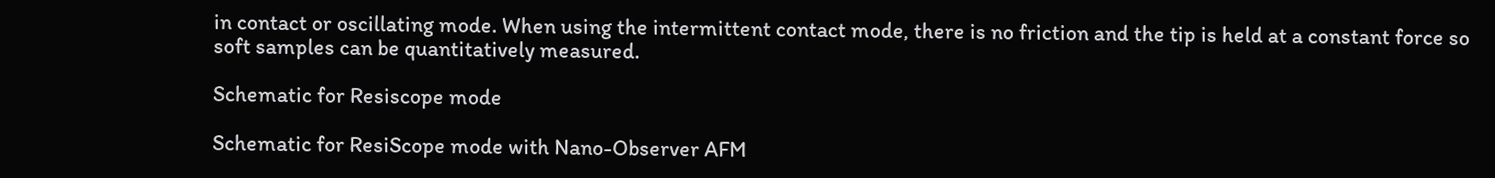in contact or oscillating mode. When using the intermittent contact mode, there is no friction and the tip is held at a constant force so soft samples can be quantitatively measured.

Schematic for Resiscope mode

Schematic for ResiScope mode with Nano-Observer AFM